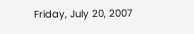Friday, July 20, 2007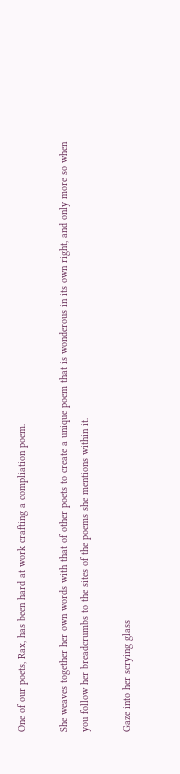One of our poets, Rax, has been hard at work crafting a compliation poem.

She weaves together her own words with that of other poets to create a unique poem that is wonderous in its own right, and only more so when you follow her breadcrumbs to the sites of the poems she mentions within it.

Gaze into her scrying glass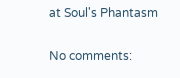at Soul's Phantasm

No comments: